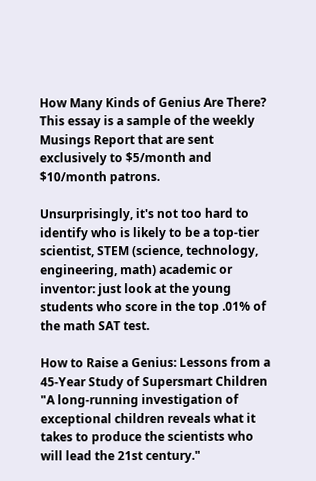How Many Kinds of Genius Are There?
This essay is a sample of the weekly Musings Report that are sent exclusively to $5/month and $10/month patrons.

Unsurprisingly, it's not too hard to identify who is likely to be a top-tier scientist, STEM (science, technology, engineering, math) academic or inventor: just look at the young students who score in the top .01% of the math SAT test.

How to Raise a Genius: Lessons from a 45-Year Study of Supersmart Children
"A long-running investigation of exceptional children reveals what it takes to produce the scientists who will lead the 21st century."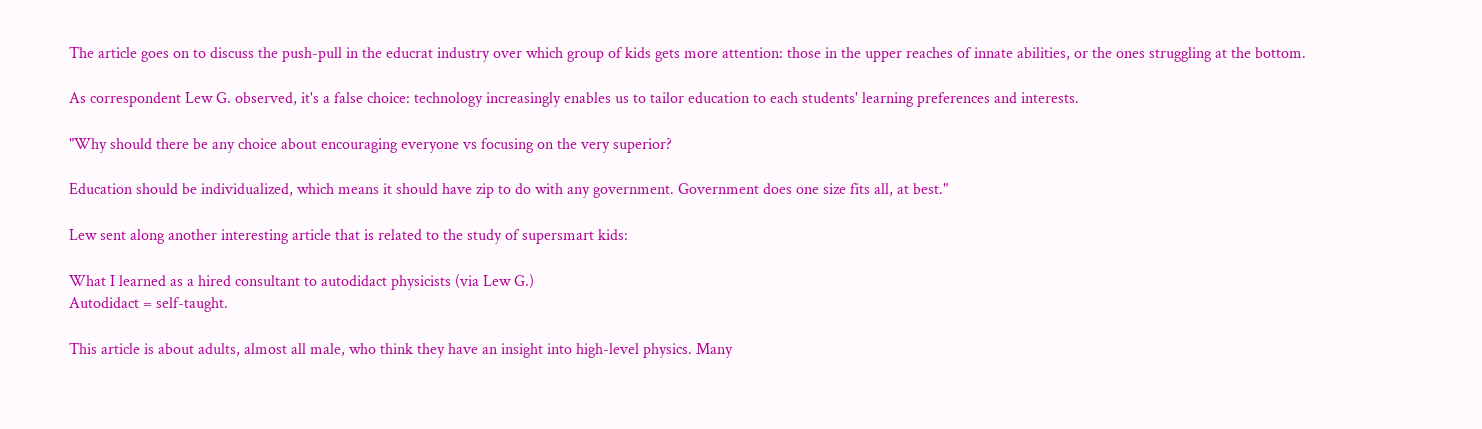The article goes on to discuss the push-pull in the educrat industry over which group of kids gets more attention: those in the upper reaches of innate abilities, or the ones struggling at the bottom.

As correspondent Lew G. observed, it's a false choice: technology increasingly enables us to tailor education to each students' learning preferences and interests.

"Why should there be any choice about encouraging everyone vs focusing on the very superior?

Education should be individualized, which means it should have zip to do with any government. Government does one size fits all, at best."

Lew sent along another interesting article that is related to the study of supersmart kids:

What I learned as a hired consultant to autodidact physicists (via Lew G.)
Autodidact = self-taught.

This article is about adults, almost all male, who think they have an insight into high-level physics. Many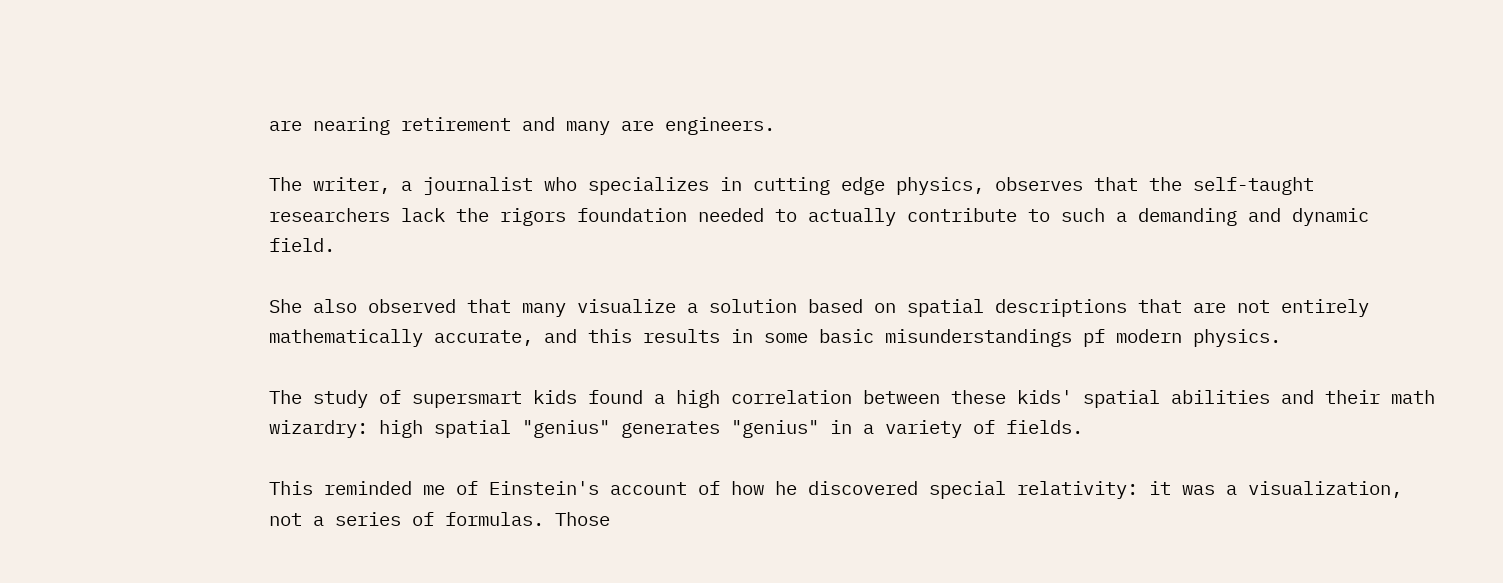are nearing retirement and many are engineers.

The writer, a journalist who specializes in cutting edge physics, observes that the self-taught researchers lack the rigors foundation needed to actually contribute to such a demanding and dynamic field.

She also observed that many visualize a solution based on spatial descriptions that are not entirely mathematically accurate, and this results in some basic misunderstandings pf modern physics.

The study of supersmart kids found a high correlation between these kids' spatial abilities and their math wizardry: high spatial "genius" generates "genius" in a variety of fields.

This reminded me of Einstein's account of how he discovered special relativity: it was a visualization, not a series of formulas. Those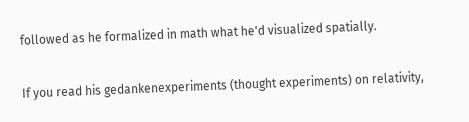followed as he formalized in math what he'd visualized spatially.

If you read his gedankenexperiments (thought experiments) on relativity,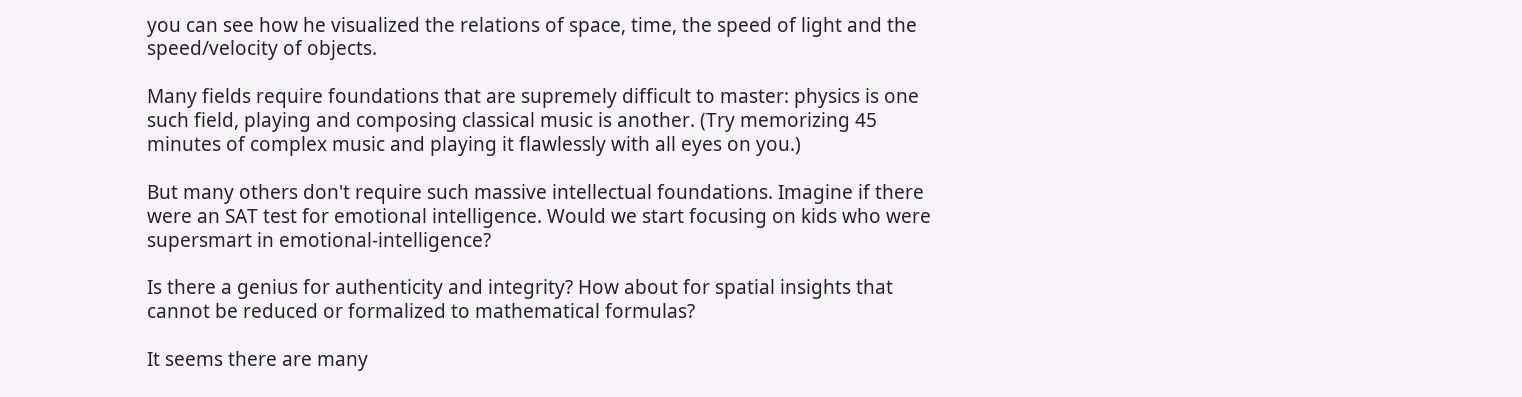you can see how he visualized the relations of space, time, the speed of light and the speed/velocity of objects.

Many fields require foundations that are supremely difficult to master: physics is one such field, playing and composing classical music is another. (Try memorizing 45 minutes of complex music and playing it flawlessly with all eyes on you.)

But many others don't require such massive intellectual foundations. Imagine if there were an SAT test for emotional intelligence. Would we start focusing on kids who were supersmart in emotional-intelligence?

Is there a genius for authenticity and integrity? How about for spatial insights that cannot be reduced or formalized to mathematical formulas?

It seems there are many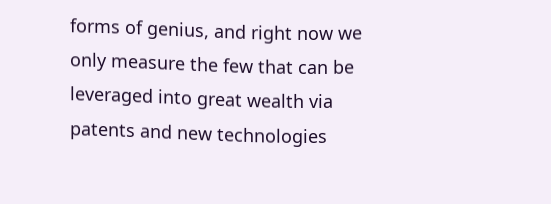forms of genius, and right now we only measure the few that can be leveraged into great wealth via patents and new technologies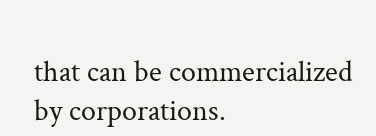that can be commercialized by corporations.